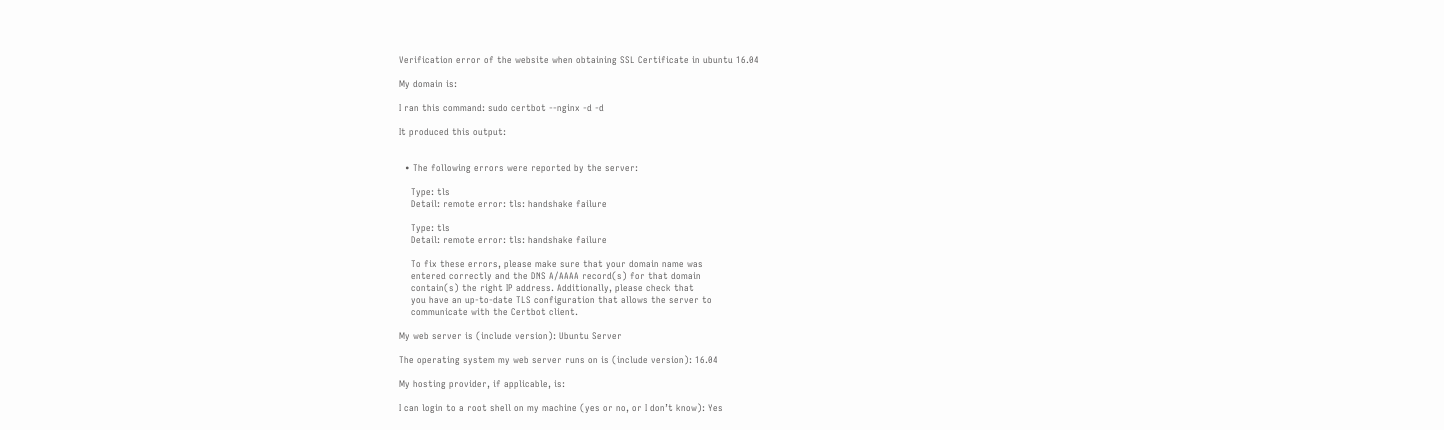Verification error of the website when obtaining SSL Certificate in ubuntu 16.04

My domain is:

I ran this command: sudo certbot --nginx -d -d

It produced this output:


  • The following errors were reported by the server:

    Type: tls
    Detail: remote error: tls: handshake failure

    Type: tls
    Detail: remote error: tls: handshake failure

    To fix these errors, please make sure that your domain name was
    entered correctly and the DNS A/AAAA record(s) for that domain
    contain(s) the right IP address. Additionally, please check that
    you have an up-to-date TLS configuration that allows the server to
    communicate with the Certbot client.

My web server is (include version): Ubuntu Server

The operating system my web server runs on is (include version): 16.04

My hosting provider, if applicable, is:

I can login to a root shell on my machine (yes or no, or I don’t know): Yes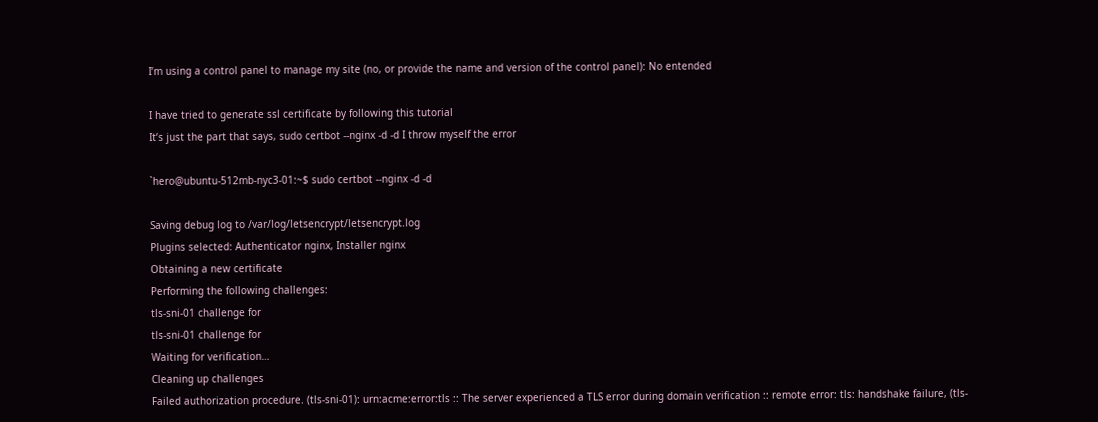I’m using a control panel to manage my site (no, or provide the name and version of the control panel): No entended

I have tried to generate ssl certificate by following this tutorial
It’s just the part that says, sudo certbot --nginx -d -d I throw myself the error

`hero@ubuntu-512mb-nyc3-01:~$ sudo certbot --nginx -d -d

Saving debug log to /var/log/letsencrypt/letsencrypt.log
Plugins selected: Authenticator nginx, Installer nginx
Obtaining a new certificate
Performing the following challenges:
tls-sni-01 challenge for
tls-sni-01 challenge for
Waiting for verification…
Cleaning up challenges
Failed authorization procedure. (tls-sni-01): urn:acme:error:tls :: The server experienced a TLS error during domain verification :: remote error: tls: handshake failure, (tls-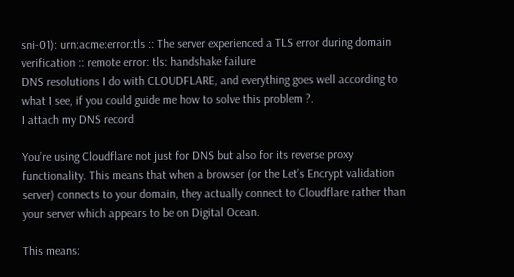sni-01): urn:acme:error:tls :: The server experienced a TLS error during domain verification :: remote error: tls: handshake failure
DNS resolutions I do with CLOUDFLARE, and everything goes well according to what I see, if you could guide me how to solve this problem ?.
I attach my DNS record

You’re using Cloudflare not just for DNS but also for its reverse proxy functionality. This means that when a browser (or the Let’s Encrypt validation server) connects to your domain, they actually connect to Cloudflare rather than your server which appears to be on Digital Ocean.

This means: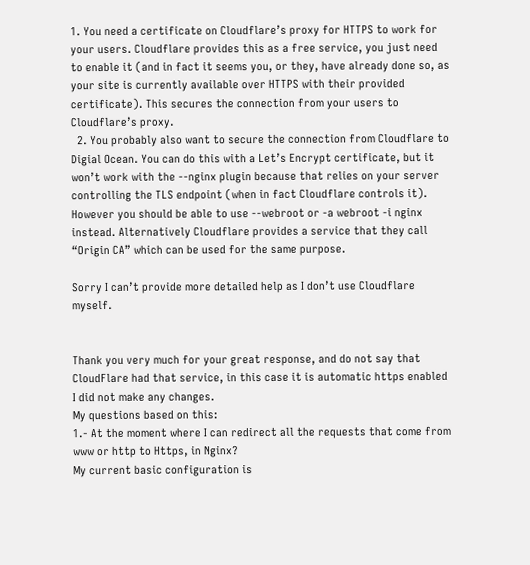1. You need a certificate on Cloudflare’s proxy for HTTPS to work for your users. Cloudflare provides this as a free service, you just need to enable it (and in fact it seems you, or they, have already done so, as your site is currently available over HTTPS with their provided certificate). This secures the connection from your users to Cloudflare’s proxy.
  2. You probably also want to secure the connection from Cloudflare to Digial Ocean. You can do this with a Let’s Encrypt certificate, but it won’t work with the --nginx plugin because that relies on your server controlling the TLS endpoint (when in fact Cloudflare controls it). However you should be able to use --webroot or -a webroot -i nginx instead. Alternatively Cloudflare provides a service that they call “Origin CA” which can be used for the same purpose.

Sorry I can’t provide more detailed help as I don’t use Cloudflare myself.


Thank you very much for your great response, and do not say that CloudFlare had that service, in this case it is automatic https enabled I did not make any changes.
My questions based on this:
1.- At the moment where I can redirect all the requests that come from www or http to Https, in Nginx?
My current basic configuration is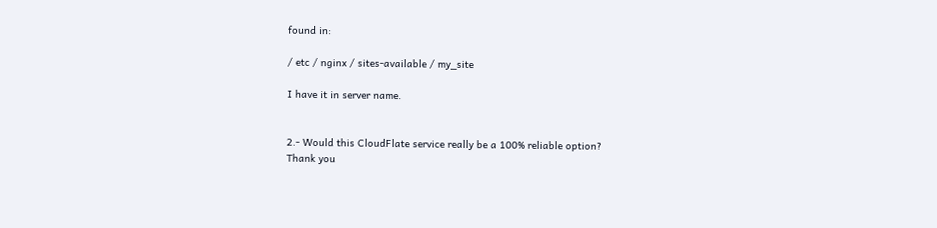found in:

/ etc / nginx / sites-available / my_site

I have it in server name.


2.- Would this CloudFlate service really be a 100% reliable option?
Thank you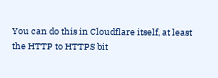You can do this in Cloudflare itself, at least the HTTP to HTTPS bit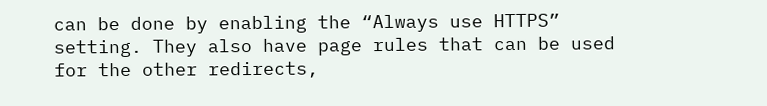can be done by enabling the “Always use HTTPS” setting. They also have page rules that can be used for the other redirects,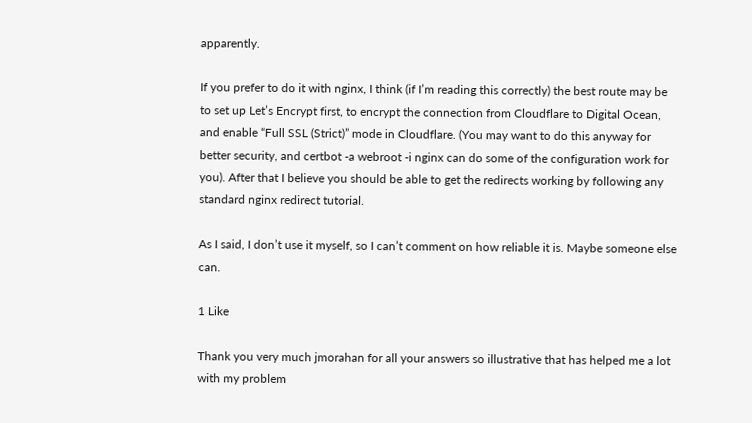apparently.

If you prefer to do it with nginx, I think (if I’m reading this correctly) the best route may be to set up Let’s Encrypt first, to encrypt the connection from Cloudflare to Digital Ocean, and enable “Full SSL (Strict)” mode in Cloudflare. (You may want to do this anyway for better security, and certbot -a webroot -i nginx can do some of the configuration work for you). After that I believe you should be able to get the redirects working by following any standard nginx redirect tutorial.

As I said, I don’t use it myself, so I can’t comment on how reliable it is. Maybe someone else can.

1 Like

Thank you very much jmorahan for all your answers so illustrative that has helped me a lot with my problem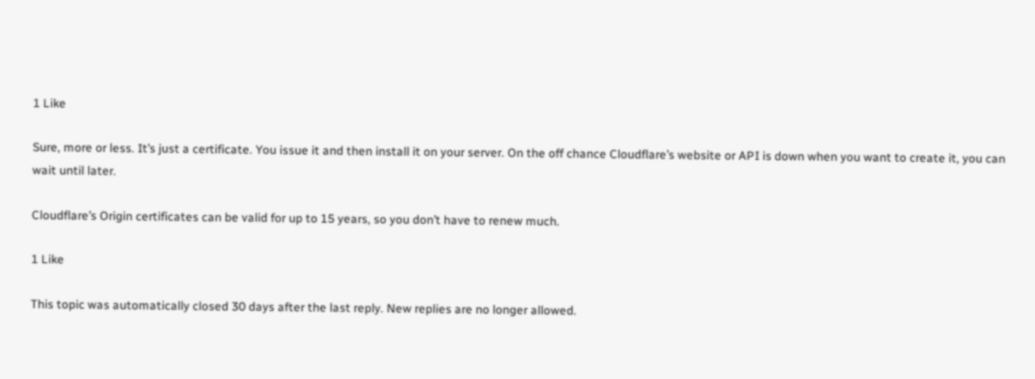1 Like

Sure, more or less. It’s just a certificate. You issue it and then install it on your server. On the off chance Cloudflare’s website or API is down when you want to create it, you can wait until later.

Cloudflare’s Origin certificates can be valid for up to 15 years, so you don’t have to renew much.

1 Like

This topic was automatically closed 30 days after the last reply. New replies are no longer allowed.